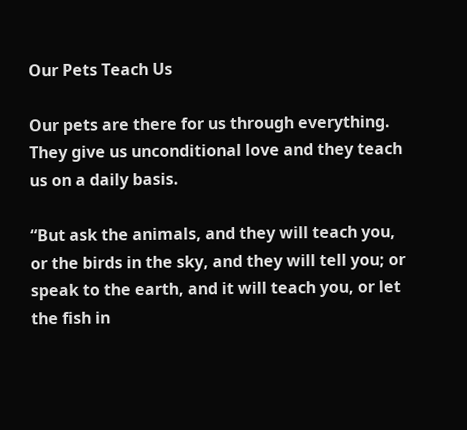Our Pets Teach Us

Our pets are there for us through everything. They give us unconditional love and they teach us on a daily basis.

“But ask the animals, and they will teach you, or the birds in the sky, and they will tell you; or speak to the earth, and it will teach you, or let the fish in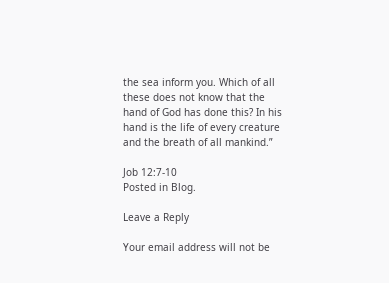the sea inform you. Which of all these does not know that the hand of God has done this? In his hand is the life of every creature and the breath of all mankind.”

Job 12:7-10
Posted in Blog.

Leave a Reply

Your email address will not be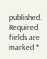published. Required fields are marked *